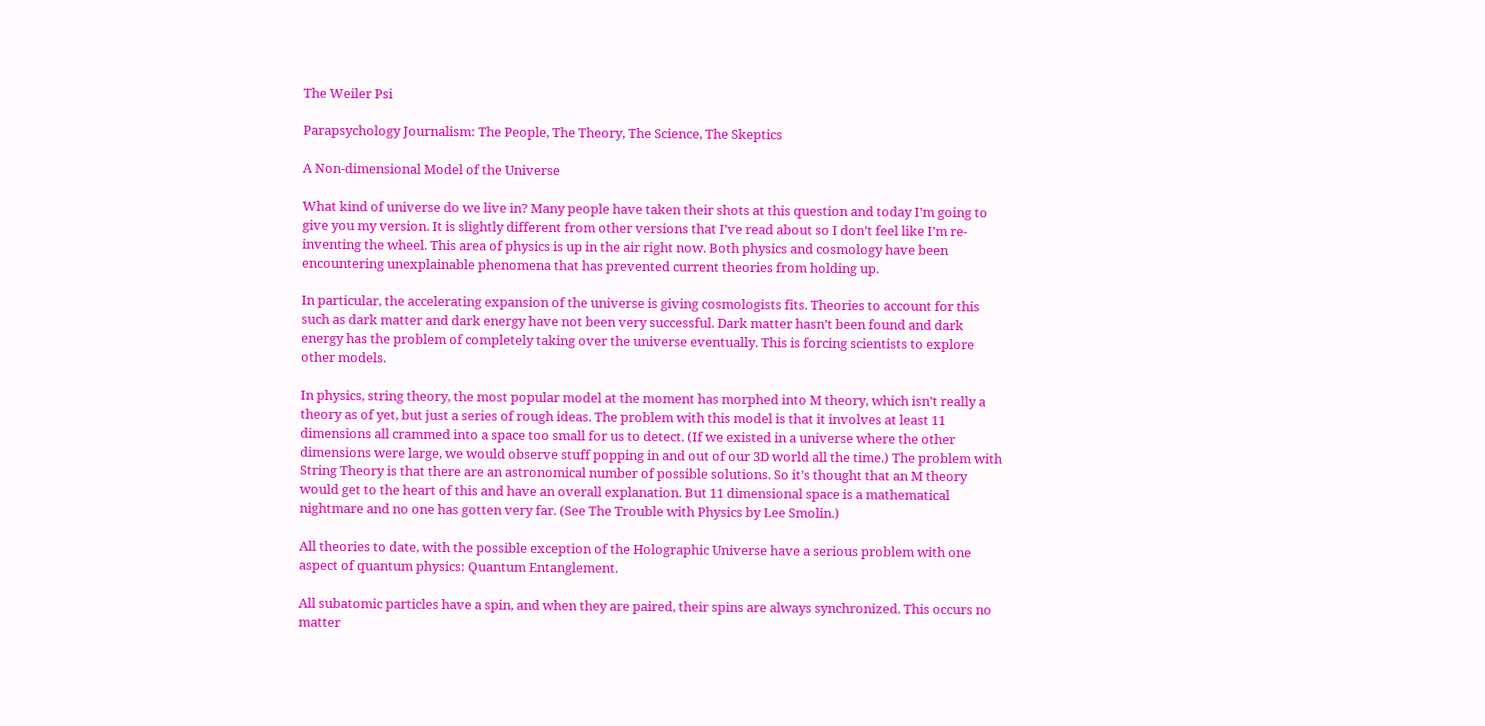The Weiler Psi

Parapsychology Journalism: The People, The Theory, The Science, The Skeptics

A Non-dimensional Model of the Universe

What kind of universe do we live in? Many people have taken their shots at this question and today I’m going to give you my version. It is slightly different from other versions that I’ve read about so I don’t feel like I’m re-inventing the wheel. This area of physics is up in the air right now. Both physics and cosmology have been encountering unexplainable phenomena that has prevented current theories from holding up.

In particular, the accelerating expansion of the universe is giving cosmologists fits. Theories to account for this such as dark matter and dark energy have not been very successful. Dark matter hasn’t been found and dark energy has the problem of completely taking over the universe eventually. This is forcing scientists to explore other models.

In physics, string theory, the most popular model at the moment has morphed into M theory, which isn’t really a theory as of yet, but just a series of rough ideas. The problem with this model is that it involves at least 11 dimensions all crammed into a space too small for us to detect. (If we existed in a universe where the other dimensions were large, we would observe stuff popping in and out of our 3D world all the time.) The problem with String Theory is that there are an astronomical number of possible solutions. So it’s thought that an M theory would get to the heart of this and have an overall explanation. But 11 dimensional space is a mathematical nightmare and no one has gotten very far. (See The Trouble with Physics by Lee Smolin.)

All theories to date, with the possible exception of the Holographic Universe have a serious problem with one aspect of quantum physics: Quantum Entanglement.

All subatomic particles have a spin, and when they are paired, their spins are always synchronized. This occurs no matter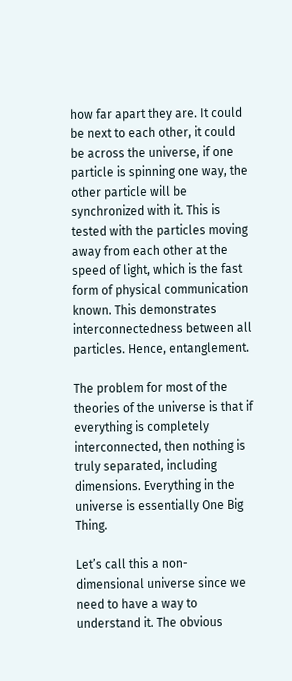how far apart they are. It could be next to each other, it could be across the universe, if one particle is spinning one way, the other particle will be synchronized with it. This is tested with the particles moving away from each other at the speed of light, which is the fast form of physical communication known. This demonstrates interconnectedness between all particles. Hence, entanglement.

The problem for most of the theories of the universe is that if everything is completely interconnected, then nothing is truly separated, including dimensions. Everything in the universe is essentially One Big Thing.

Let’s call this a non-dimensional universe since we need to have a way to understand it. The obvious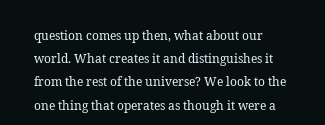question comes up then, what about our world. What creates it and distinguishes it from the rest of the universe? We look to the one thing that operates as though it were a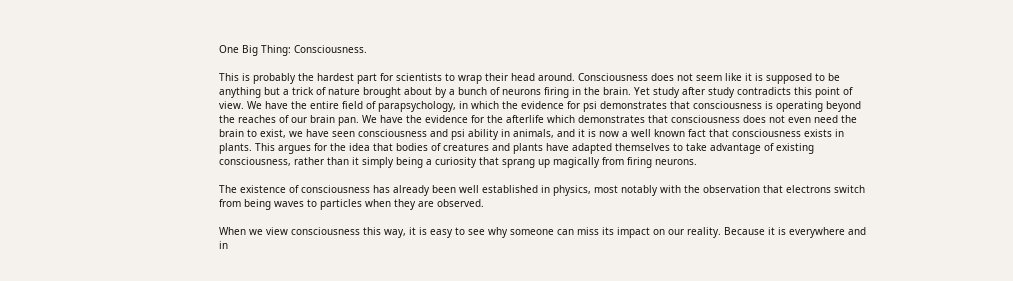One Big Thing: Consciousness.

This is probably the hardest part for scientists to wrap their head around. Consciousness does not seem like it is supposed to be anything but a trick of nature brought about by a bunch of neurons firing in the brain. Yet study after study contradicts this point of view. We have the entire field of parapsychology, in which the evidence for psi demonstrates that consciousness is operating beyond the reaches of our brain pan. We have the evidence for the afterlife which demonstrates that consciousness does not even need the brain to exist, we have seen consciousness and psi ability in animals, and it is now a well known fact that consciousness exists in plants. This argues for the idea that bodies of creatures and plants have adapted themselves to take advantage of existing consciousness, rather than it simply being a curiosity that sprang up magically from firing neurons.

The existence of consciousness has already been well established in physics, most notably with the observation that electrons switch from being waves to particles when they are observed.

When we view consciousness this way, it is easy to see why someone can miss its impact on our reality. Because it is everywhere and in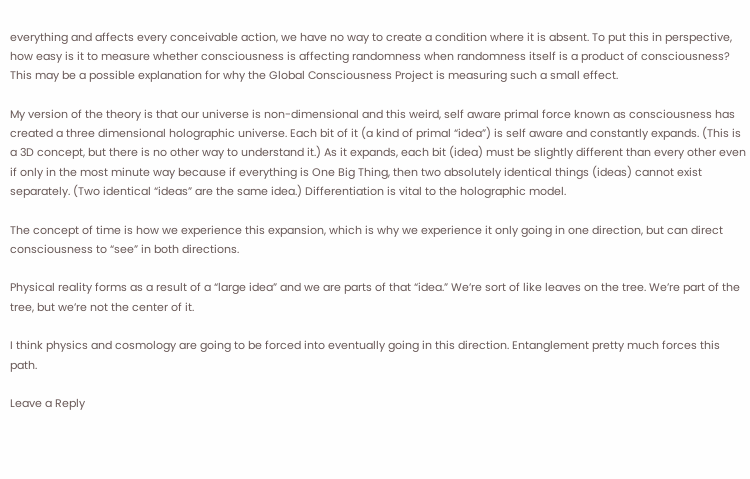everything and affects every conceivable action, we have no way to create a condition where it is absent. To put this in perspective, how easy is it to measure whether consciousness is affecting randomness when randomness itself is a product of consciousness? This may be a possible explanation for why the Global Consciousness Project is measuring such a small effect.

My version of the theory is that our universe is non-dimensional and this weird, self aware primal force known as consciousness has created a three dimensional holographic universe. Each bit of it (a kind of primal “idea”) is self aware and constantly expands. (This is a 3D concept, but there is no other way to understand it.) As it expands, each bit (idea) must be slightly different than every other even if only in the most minute way because if everything is One Big Thing, then two absolutely identical things (ideas) cannot exist separately. (Two identical “ideas” are the same idea.) Differentiation is vital to the holographic model.

The concept of time is how we experience this expansion, which is why we experience it only going in one direction, but can direct consciousness to “see” in both directions.

Physical reality forms as a result of a “large idea” and we are parts of that “idea.” We’re sort of like leaves on the tree. We’re part of the tree, but we’re not the center of it.

I think physics and cosmology are going to be forced into eventually going in this direction. Entanglement pretty much forces this path.

Leave a Reply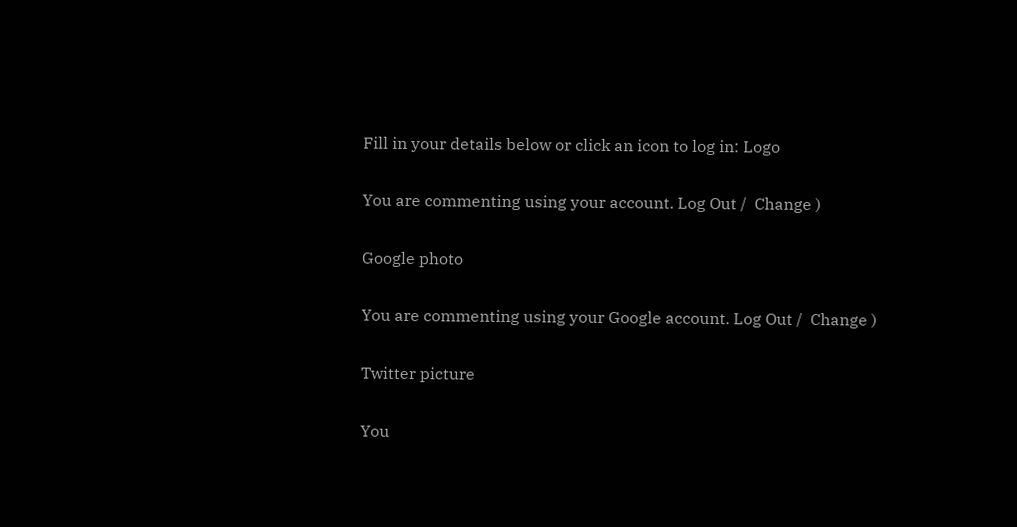Fill in your details below or click an icon to log in: Logo

You are commenting using your account. Log Out /  Change )

Google photo

You are commenting using your Google account. Log Out /  Change )

Twitter picture

You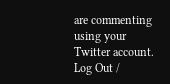are commenting using your Twitter account. Log Out /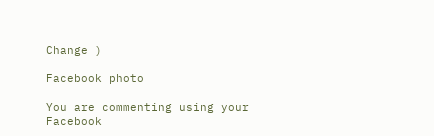Change )

Facebook photo

You are commenting using your Facebook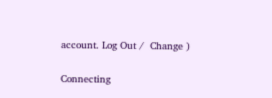account. Log Out /  Change )

Connecting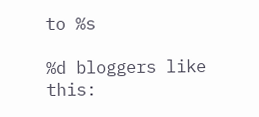to %s

%d bloggers like this: